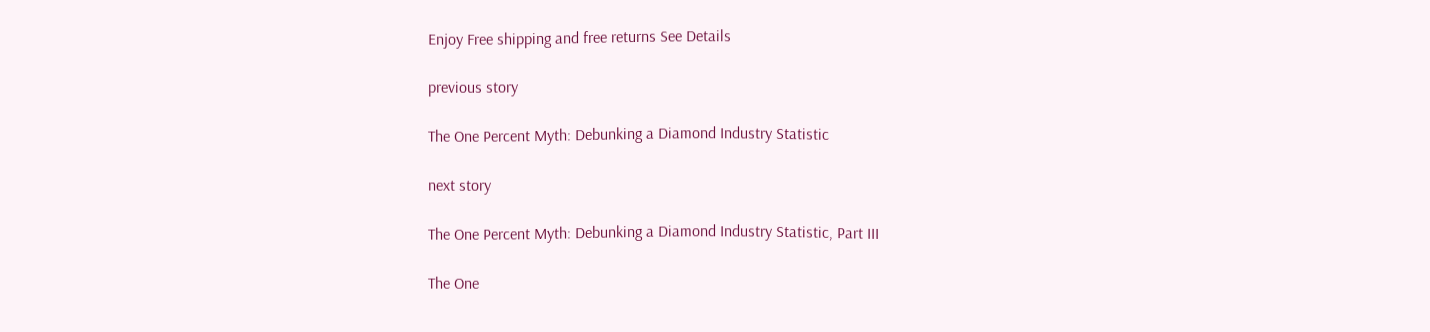Enjoy Free shipping and free returns See Details

previous story

The One Percent Myth: Debunking a Diamond Industry Statistic

next story

The One Percent Myth: Debunking a Diamond Industry Statistic, Part III

The One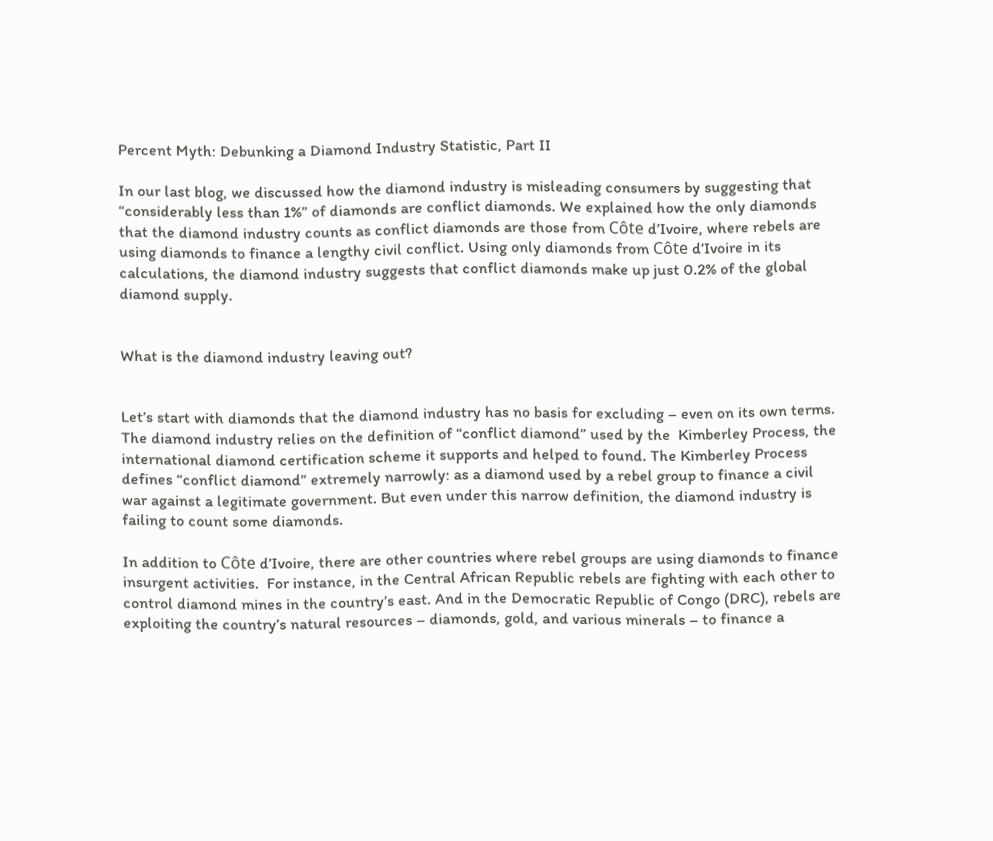Percent Myth: Debunking a Diamond Industry Statistic, Part II

In our last blog, we discussed how the diamond industry is misleading consumers by suggesting that “considerably less than 1%” of diamonds are conflict diamonds. We explained how the only diamonds that the diamond industry counts as conflict diamonds are those from Côte d’Ivoire, where rebels are using diamonds to finance a lengthy civil conflict. Using only diamonds from Côte d’Ivoire in its calculations, the diamond industry suggests that conflict diamonds make up just 0.2% of the global diamond supply.


What is the diamond industry leaving out?


Let’s start with diamonds that the diamond industry has no basis for excluding – even on its own terms. The diamond industry relies on the definition of “conflict diamond” used by the  Kimberley Process, the international diamond certification scheme it supports and helped to found. The Kimberley Process defines “conflict diamond” extremely narrowly: as a diamond used by a rebel group to finance a civil war against a legitimate government. But even under this narrow definition, the diamond industry is failing to count some diamonds.

In addition to Côte d’Ivoire, there are other countries where rebel groups are using diamonds to finance insurgent activities.  For instance, in the Central African Republic rebels are fighting with each other to control diamond mines in the country’s east. And in the Democratic Republic of Congo (DRC), rebels are exploiting the country’s natural resources – diamonds, gold, and various minerals – to finance a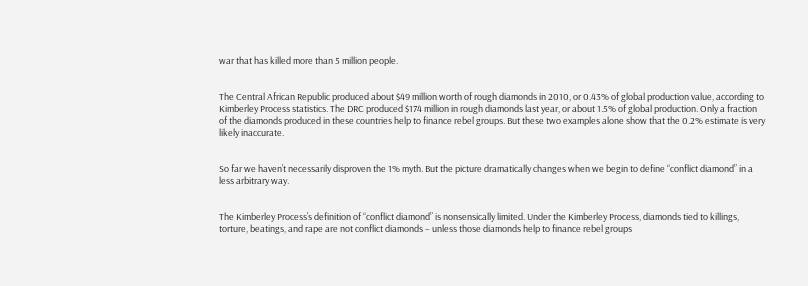war that has killed more than 5 million people.


The Central African Republic produced about $49 million worth of rough diamonds in 2010, or 0.43% of global production value, according to Kimberley Process statistics. The DRC produced $174 million in rough diamonds last year, or about 1.5% of global production. Only a fraction of the diamonds produced in these countries help to finance rebel groups. But these two examples alone show that the 0.2% estimate is very likely inaccurate.


So far we haven’t necessarily disproven the 1% myth. But the picture dramatically changes when we begin to define “conflict diamond” in a less arbitrary way.


The Kimberley Process’s definition of “conflict diamond” is nonsensically limited. Under the Kimberley Process, diamonds tied to killings, torture, beatings, and rape are not conflict diamonds – unless those diamonds help to finance rebel groups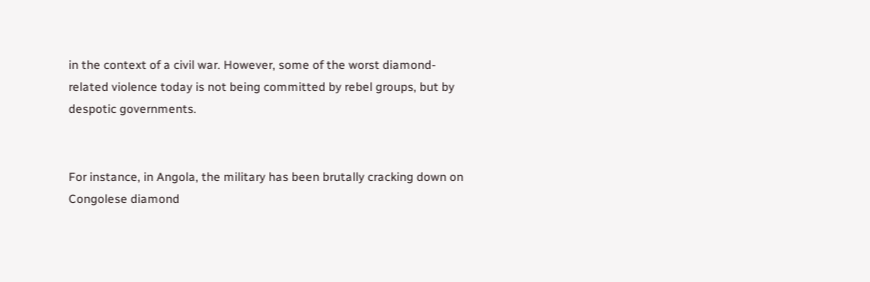in the context of a civil war. However, some of the worst diamond-related violence today is not being committed by rebel groups, but by despotic governments.


For instance, in Angola, the military has been brutally cracking down on Congolese diamond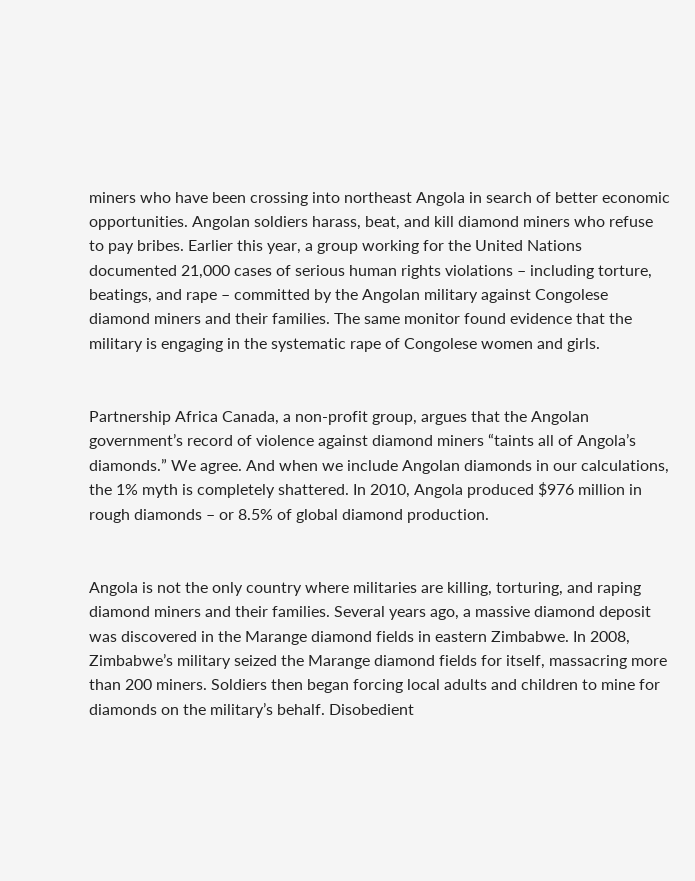miners who have been crossing into northeast Angola in search of better economic opportunities. Angolan soldiers harass, beat, and kill diamond miners who refuse to pay bribes. Earlier this year, a group working for the United Nations documented 21,000 cases of serious human rights violations – including torture, beatings, and rape – committed by the Angolan military against Congolese diamond miners and their families. The same monitor found evidence that the military is engaging in the systematic rape of Congolese women and girls.


Partnership Africa Canada, a non-profit group, argues that the Angolan government’s record of violence against diamond miners “taints all of Angola’s diamonds.” We agree. And when we include Angolan diamonds in our calculations, the 1% myth is completely shattered. In 2010, Angola produced $976 million in rough diamonds – or 8.5% of global diamond production.


Angola is not the only country where militaries are killing, torturing, and raping diamond miners and their families. Several years ago, a massive diamond deposit was discovered in the Marange diamond fields in eastern Zimbabwe. In 2008, Zimbabwe’s military seized the Marange diamond fields for itself, massacring more than 200 miners. Soldiers then began forcing local adults and children to mine for diamonds on the military’s behalf. Disobedient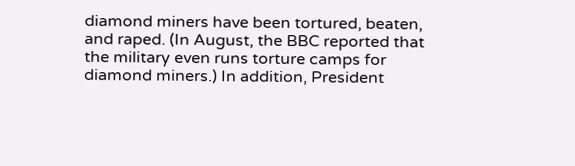diamond miners have been tortured, beaten, and raped. (In August, the BBC reported that the military even runs torture camps for diamond miners.) In addition, President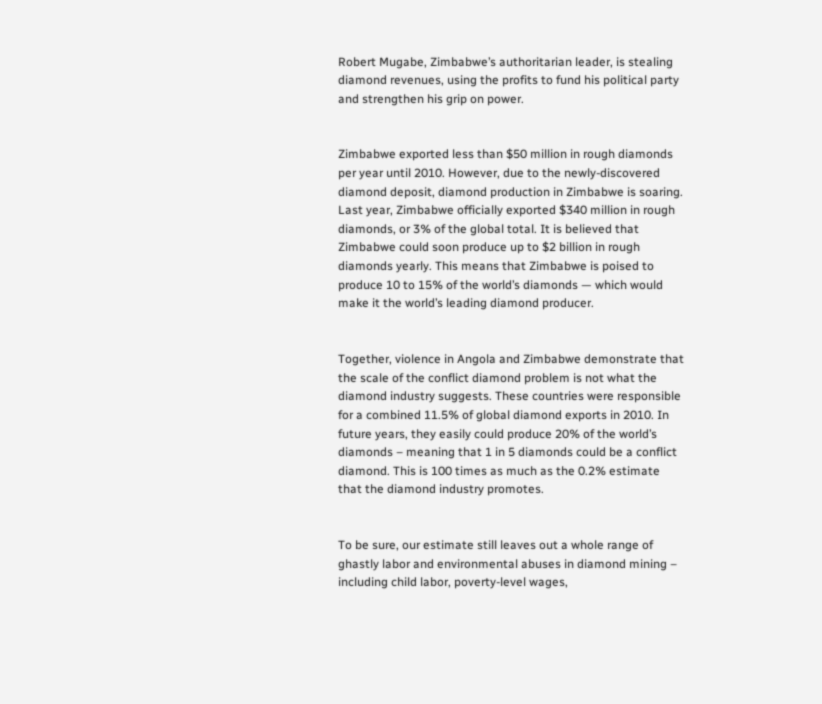Robert Mugabe, Zimbabwe’s authoritarian leader, is stealing diamond revenues, using the profits to fund his political party and strengthen his grip on power.


Zimbabwe exported less than $50 million in rough diamonds per year until 2010. However, due to the newly-discovered diamond deposit, diamond production in Zimbabwe is soaring. Last year, Zimbabwe officially exported $340 million in rough diamonds, or 3% of the global total. It is believed that Zimbabwe could soon produce up to $2 billion in rough diamonds yearly. This means that Zimbabwe is poised to produce 10 to 15% of the world’s diamonds — which would make it the world’s leading diamond producer.


Together, violence in Angola and Zimbabwe demonstrate that the scale of the conflict diamond problem is not what the diamond industry suggests. These countries were responsible for a combined 11.5% of global diamond exports in 2010. In future years, they easily could produce 20% of the world’s diamonds – meaning that 1 in 5 diamonds could be a conflict diamond. This is 100 times as much as the 0.2% estimate that the diamond industry promotes.


To be sure, our estimate still leaves out a whole range of ghastly labor and environmental abuses in diamond mining – including child labor, poverty-level wages,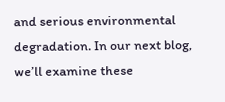and serious environmental degradation. In our next blog, we’ll examine these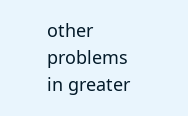other problems in greater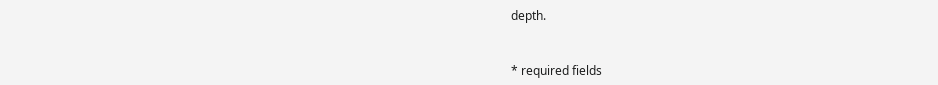depth.


* required fields